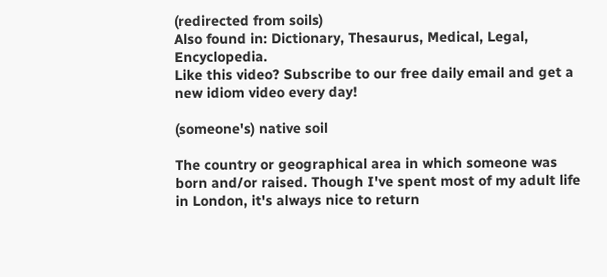(redirected from soils)
Also found in: Dictionary, Thesaurus, Medical, Legal, Encyclopedia.
Like this video? Subscribe to our free daily email and get a new idiom video every day!

(someone's) native soil

The country or geographical area in which someone was born and/or raised. Though I've spent most of my adult life in London, it's always nice to return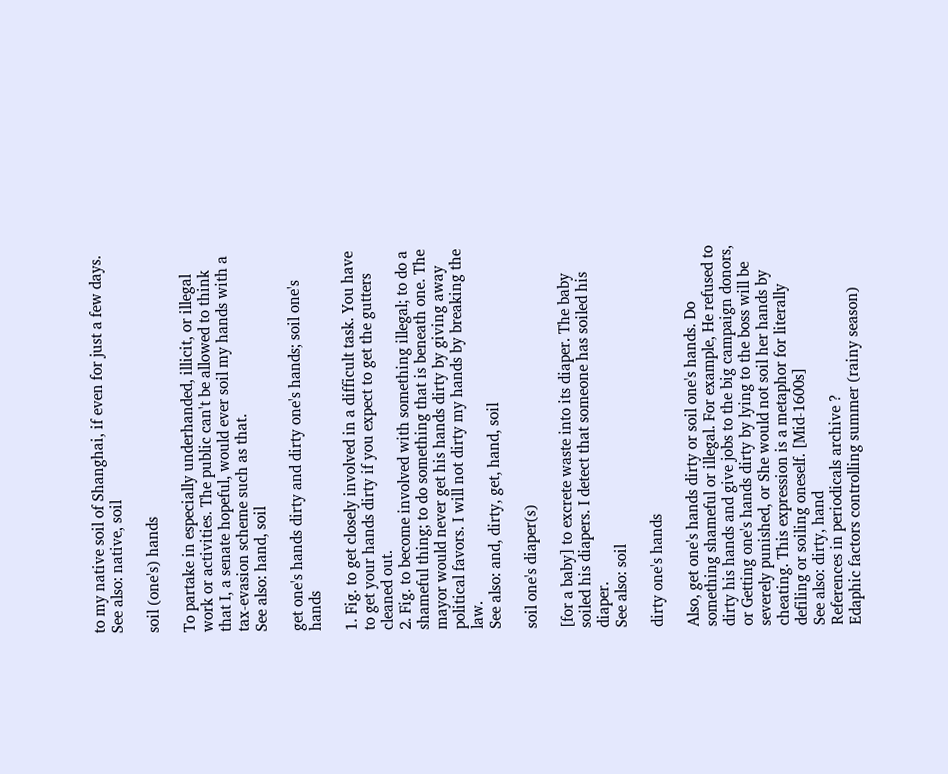to my native soil of Shanghai, if even for just a few days.
See also: native, soil

soil (one's) hands

To partake in especially underhanded, illicit, or illegal work or activities. The public can't be allowed to think that I, a senate hopeful, would ever soil my hands with a tax-evasion scheme such as that.
See also: hand, soil

get one's hands dirty and dirty one's hands; soil one's hands

1. Fig. to get closely involved in a difficult task. You have to get your hands dirty if you expect to get the gutters cleaned out.
2. Fig. to become involved with something illegal; to do a shameful thing; to do something that is beneath one. The mayor would never get his hands dirty by giving away political favors. I will not dirty my hands by breaking the law.
See also: and, dirty, get, hand, soil

soil one's diaper(s)

[for a baby] to excrete waste into its diaper. The baby soiled his diapers. I detect that someone has soiled his diaper.
See also: soil

dirty one's hands

Also, get one's hands dirty or soil one's hands. Do something shameful or illegal. For example, He refused to dirty his hands and give jobs to the big campaign donors, or Getting one's hands dirty by lying to the boss will be severely punished, or She would not soil her hands by cheating. This expression is a metaphor for literally defiling or soiling oneself. [Mid-1600s]
See also: dirty, hand
References in periodicals archive ?
Edaphic factors controlling summer (rainy season)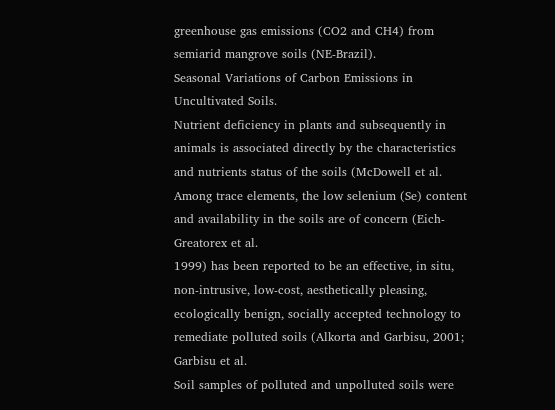greenhouse gas emissions (CO2 and CH4) from semiarid mangrove soils (NE-Brazil).
Seasonal Variations of Carbon Emissions in Uncultivated Soils.
Nutrient deficiency in plants and subsequently in animals is associated directly by the characteristics and nutrients status of the soils (McDowell et al.
Among trace elements, the low selenium (Se) content and availability in the soils are of concern (Eich-Greatorex et al.
1999) has been reported to be an effective, in situ, non-intrusive, low-cost, aesthetically pleasing, ecologically benign, socially accepted technology to remediate polluted soils (Alkorta and Garbisu, 2001; Garbisu et al.
Soil samples of polluted and unpolluted soils were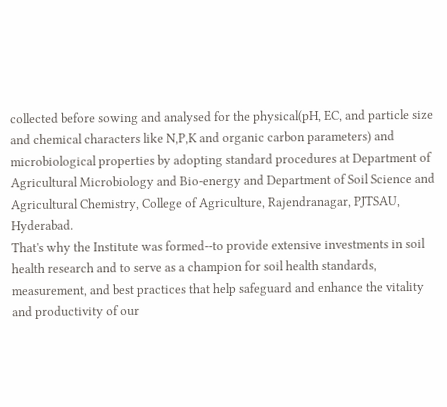collected before sowing and analysed for the physical(pH, EC, and particle size and chemical characters like N,P,K and organic carbon parameters) and microbiological properties by adopting standard procedures at Department of Agricultural Microbiology and Bio-energy and Department of Soil Science and Agricultural Chemistry, College of Agriculture, Rajendranagar, PJTSAU, Hyderabad.
That's why the Institute was formed--to provide extensive investments in soil health research and to serve as a champion for soil health standards, measurement, and best practices that help safeguard and enhance the vitality and productivity of our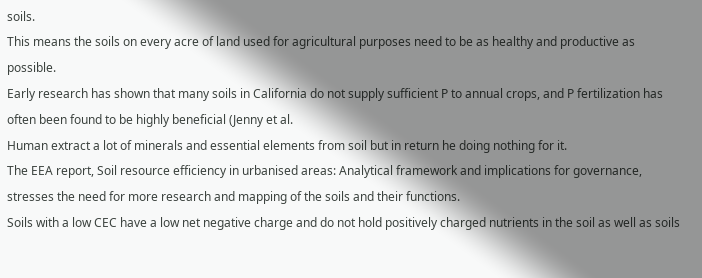soils.
This means the soils on every acre of land used for agricultural purposes need to be as healthy and productive as possible.
Early research has shown that many soils in California do not supply sufficient P to annual crops, and P fertilization has often been found to be highly beneficial (Jenny et al.
Human extract a lot of minerals and essential elements from soil but in return he doing nothing for it.
The EEA report, Soil resource efficiency in urbanised areas: Analytical framework and implications for governance, stresses the need for more research and mapping of the soils and their functions.
Soils with a low CEC have a low net negative charge and do not hold positively charged nutrients in the soil as well as soils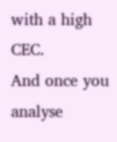with a high CEC.
And once you analyse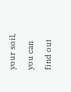your soil, you can find out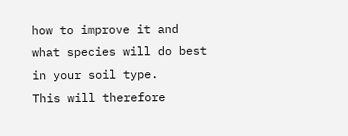how to improve it and what species will do best in your soil type.
This will therefore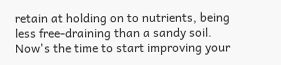retain at holding on to nutrients, being less free-draining than a sandy soil.
Now's the time to start improving your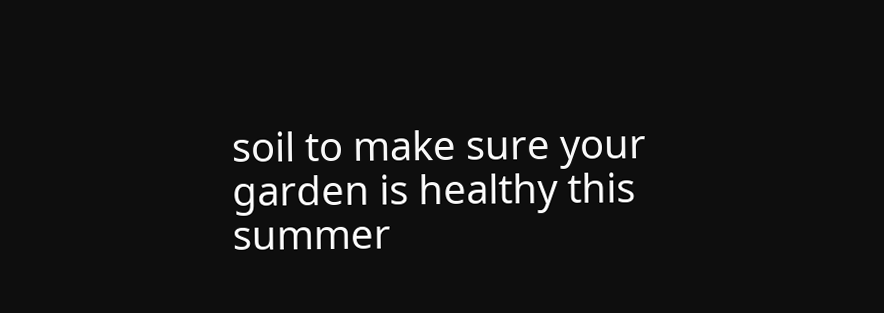soil to make sure your garden is healthy this summer